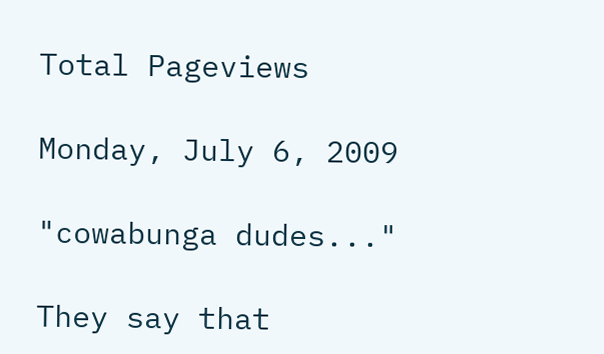Total Pageviews

Monday, July 6, 2009

"cowabunga dudes..."

They say that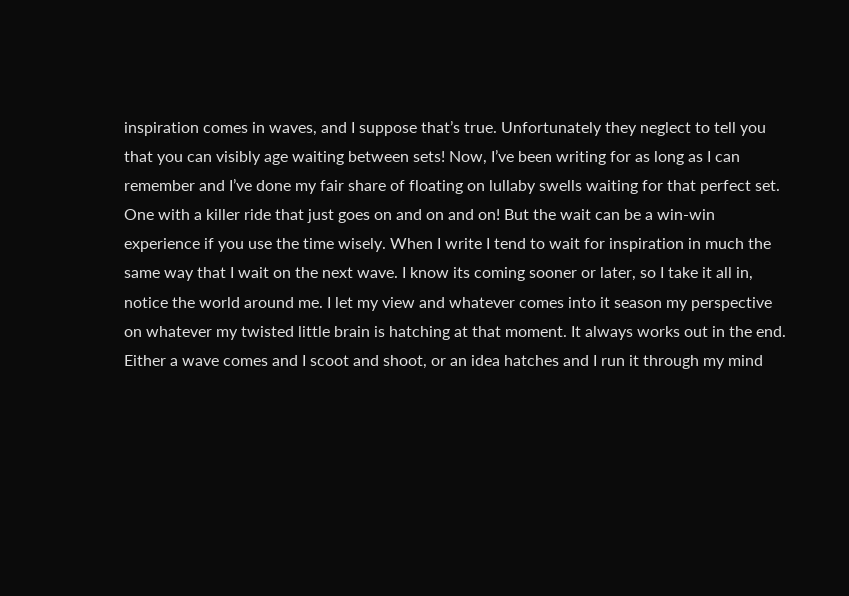inspiration comes in waves, and I suppose that’s true. Unfortunately they neglect to tell you that you can visibly age waiting between sets! Now, I’ve been writing for as long as I can remember and I’ve done my fair share of floating on lullaby swells waiting for that perfect set. One with a killer ride that just goes on and on and on! But the wait can be a win-win experience if you use the time wisely. When I write I tend to wait for inspiration in much the same way that I wait on the next wave. I know its coming sooner or later, so I take it all in, notice the world around me. I let my view and whatever comes into it season my perspective on whatever my twisted little brain is hatching at that moment. It always works out in the end. Either a wave comes and I scoot and shoot, or an idea hatches and I run it through my mind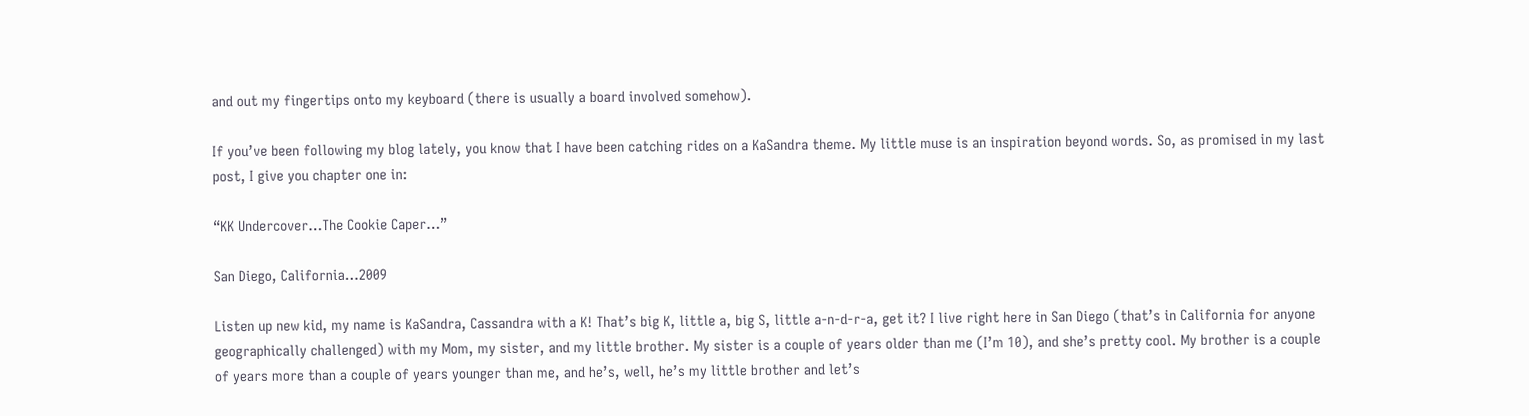and out my fingertips onto my keyboard (there is usually a board involved somehow).

If you’ve been following my blog lately, you know that I have been catching rides on a KaSandra theme. My little muse is an inspiration beyond words. So, as promised in my last post, I give you chapter one in:

“KK Undercover…The Cookie Caper…”

San Diego, California…2009

Listen up new kid, my name is KaSandra, Cassandra with a K! That’s big K, little a, big S, little a-n-d-r-a, get it? I live right here in San Diego (that’s in California for anyone geographically challenged) with my Mom, my sister, and my little brother. My sister is a couple of years older than me (I’m 10), and she’s pretty cool. My brother is a couple of years more than a couple of years younger than me, and he’s, well, he’s my little brother and let’s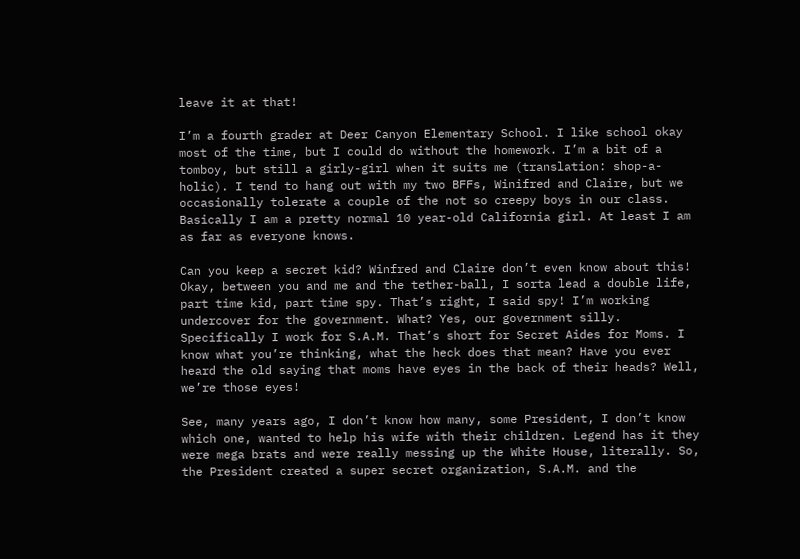leave it at that!

I’m a fourth grader at Deer Canyon Elementary School. I like school okay most of the time, but I could do without the homework. I’m a bit of a tomboy, but still a girly-girl when it suits me (translation: shop-a-holic). I tend to hang out with my two BFFs, Winifred and Claire, but we occasionally tolerate a couple of the not so creepy boys in our class. Basically I am a pretty normal 10 year-old California girl. At least I am as far as everyone knows.

Can you keep a secret kid? Winfred and Claire don’t even know about this! Okay, between you and me and the tether-ball, I sorta lead a double life, part time kid, part time spy. That’s right, I said spy! I’m working undercover for the government. What? Yes, our government silly. Specifically I work for S.A.M. That’s short for Secret Aides for Moms. I know what you’re thinking, what the heck does that mean? Have you ever heard the old saying that moms have eyes in the back of their heads? Well, we’re those eyes!

See, many years ago, I don’t know how many, some President, I don’t know which one, wanted to help his wife with their children. Legend has it they were mega brats and were really messing up the White House, literally. So, the President created a super secret organization, S.A.M. and the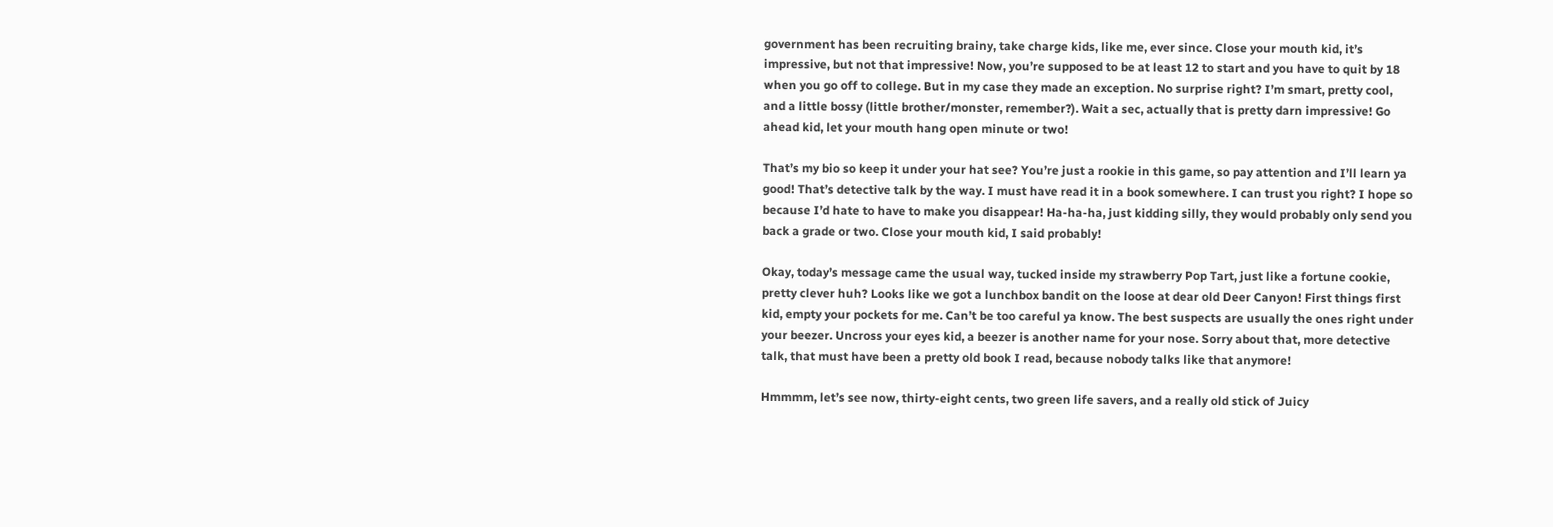government has been recruiting brainy, take charge kids, like me, ever since. Close your mouth kid, it’s impressive, but not that impressive! Now, you’re supposed to be at least 12 to start and you have to quit by 18 when you go off to college. But in my case they made an exception. No surprise right? I’m smart, pretty cool, and a little bossy (little brother/monster, remember?). Wait a sec, actually that is pretty darn impressive! Go ahead kid, let your mouth hang open minute or two!

That’s my bio so keep it under your hat see? You’re just a rookie in this game, so pay attention and I’ll learn ya good! That’s detective talk by the way. I must have read it in a book somewhere. I can trust you right? I hope so because I’d hate to have to make you disappear! Ha-ha-ha, just kidding silly, they would probably only send you back a grade or two. Close your mouth kid, I said probably!

Okay, today’s message came the usual way, tucked inside my strawberry Pop Tart, just like a fortune cookie, pretty clever huh? Looks like we got a lunchbox bandit on the loose at dear old Deer Canyon! First things first kid, empty your pockets for me. Can’t be too careful ya know. The best suspects are usually the ones right under your beezer. Uncross your eyes kid, a beezer is another name for your nose. Sorry about that, more detective talk, that must have been a pretty old book I read, because nobody talks like that anymore!

Hmmmm, let’s see now, thirty-eight cents, two green life savers, and a really old stick of Juicy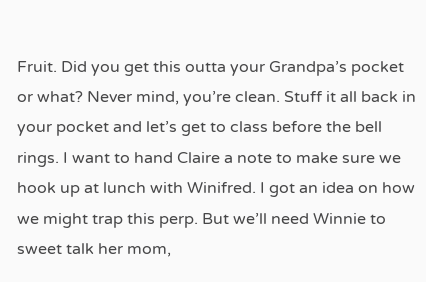Fruit. Did you get this outta your Grandpa’s pocket or what? Never mind, you’re clean. Stuff it all back in your pocket and let’s get to class before the bell rings. I want to hand Claire a note to make sure we hook up at lunch with Winifred. I got an idea on how we might trap this perp. But we’ll need Winnie to sweet talk her mom,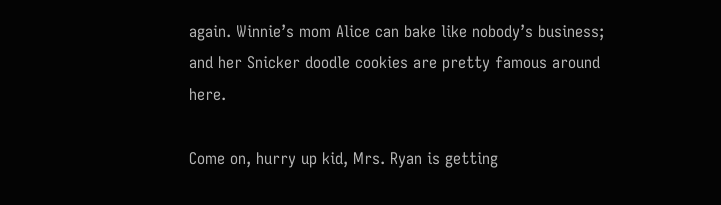again. Winnie’s mom Alice can bake like nobody’s business; and her Snicker doodle cookies are pretty famous around here.

Come on, hurry up kid, Mrs. Ryan is getting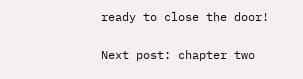ready to close the door!

Next post: chapter two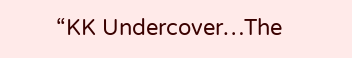“KK Undercover…The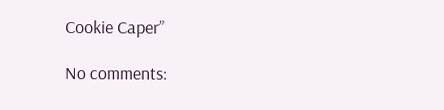Cookie Caper”

No comments: